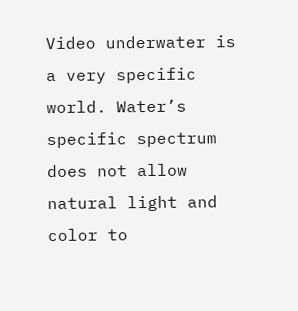Video underwater is a very specific world. Water’s specific spectrum does not allow natural light and color to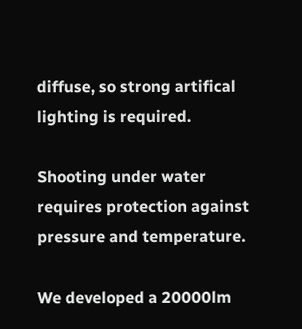diffuse, so strong artifical lighting is required.

Shooting under water requires protection against pressure and temperature.

We developed a 20000lm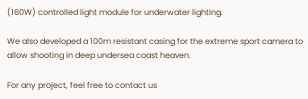(160W) controlled light module for underwater lighting.

We also developed a 100m resistant casing for the extreme sport camera to allow shooting in deep undersea coast heaven.

For any project, feel free to contact us